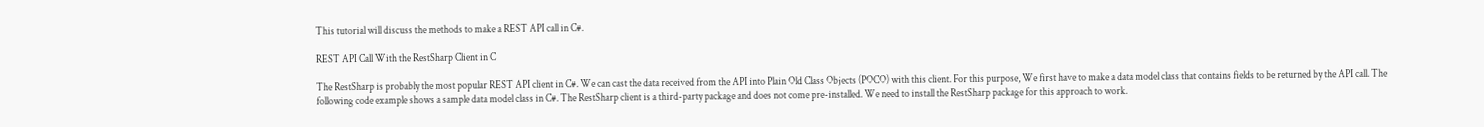This tutorial will discuss the methods to make a REST API call in C#.

REST API Call With the RestSharp Client in C

The RestSharp is probably the most popular REST API client in C#. We can cast the data received from the API into Plain Old Class Objects (POCO) with this client. For this purpose, We first have to make a data model class that contains fields to be returned by the API call. The following code example shows a sample data model class in C#. The RestSharp client is a third-party package and does not come pre-installed. We need to install the RestSharp package for this approach to work.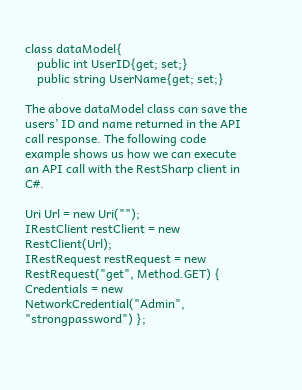class dataModel{
    public int UserID{get; set;}
    public string UserName{get; set;}

The above dataModel class can save the users’ ID and name returned in the API call response. The following code example shows us how we can execute an API call with the RestSharp client in C#.

Uri Url = new Uri("");
IRestClient restClient = new RestClient(Url);
IRestRequest restRequest = new RestRequest("get", Method.GET) { Credentials = new NetworkCredential("Admin", "strongpassword") };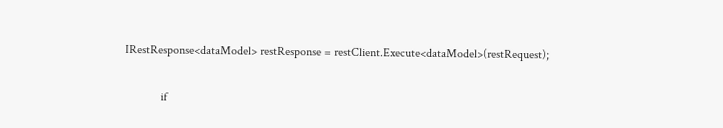IRestResponse<dataModel> restResponse = restClient.Execute<dataModel>(restRequest);

            if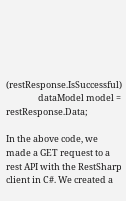(restResponse.IsSuccessful)
                dataModel model = restResponse.Data;

In the above code, we made a GET request to a rest API with the RestSharp client in C#. We created a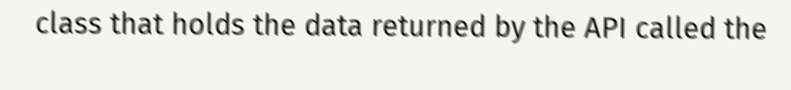class that holds the data returned by the API called the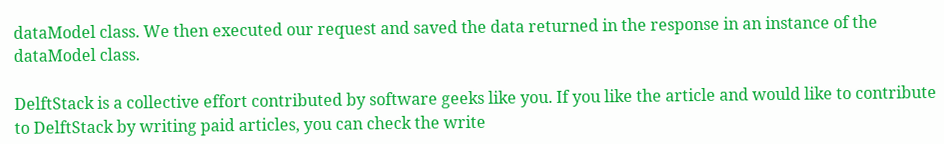dataModel class. We then executed our request and saved the data returned in the response in an instance of the dataModel class.

DelftStack is a collective effort contributed by software geeks like you. If you like the article and would like to contribute to DelftStack by writing paid articles, you can check the write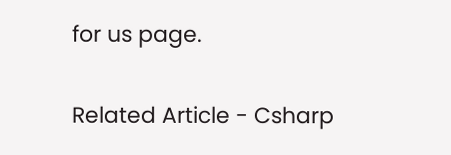for us page.

Related Article - Csharp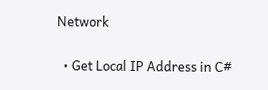Network

  • Get Local IP Address in C#